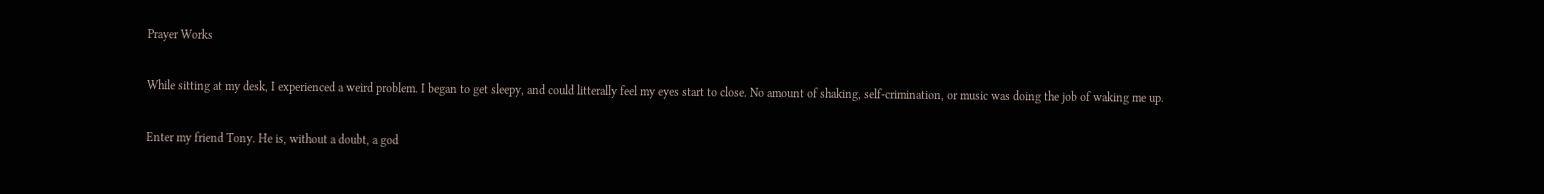Prayer Works

While sitting at my desk, I experienced a weird problem. I began to get sleepy, and could litterally feel my eyes start to close. No amount of shaking, self-crimination, or music was doing the job of waking me up.

Enter my friend Tony. He is, without a doubt, a god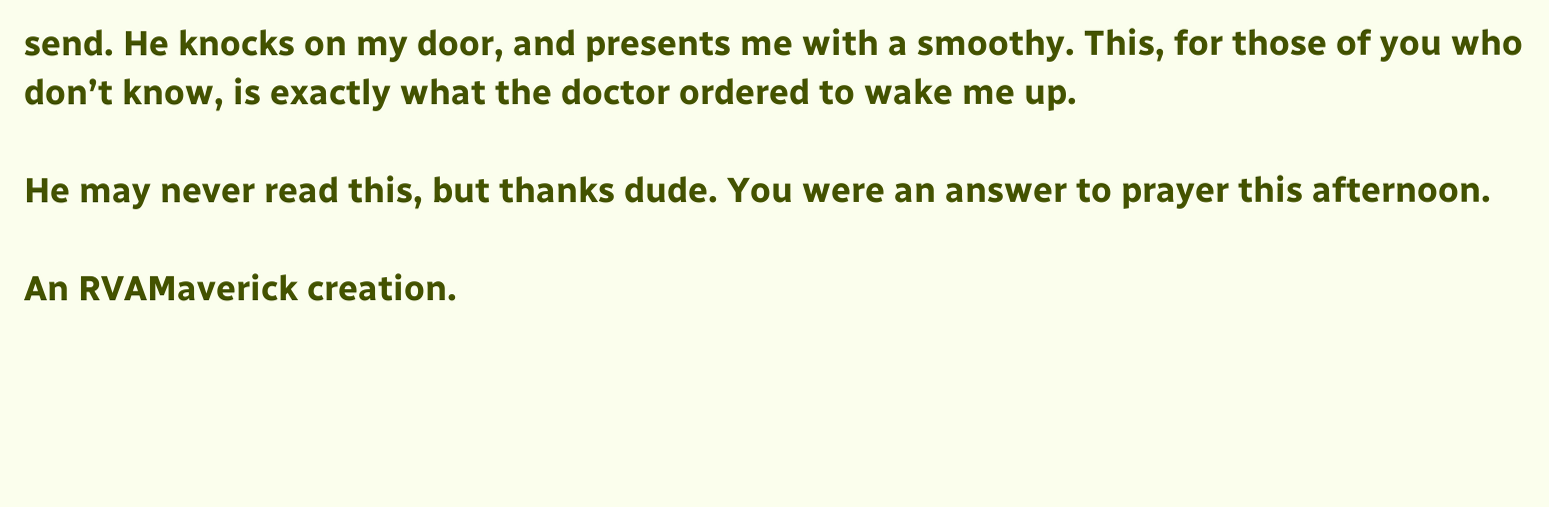send. He knocks on my door, and presents me with a smoothy. This, for those of you who don’t know, is exactly what the doctor ordered to wake me up.

He may never read this, but thanks dude. You were an answer to prayer this afternoon.

An RVAMaverick creation.